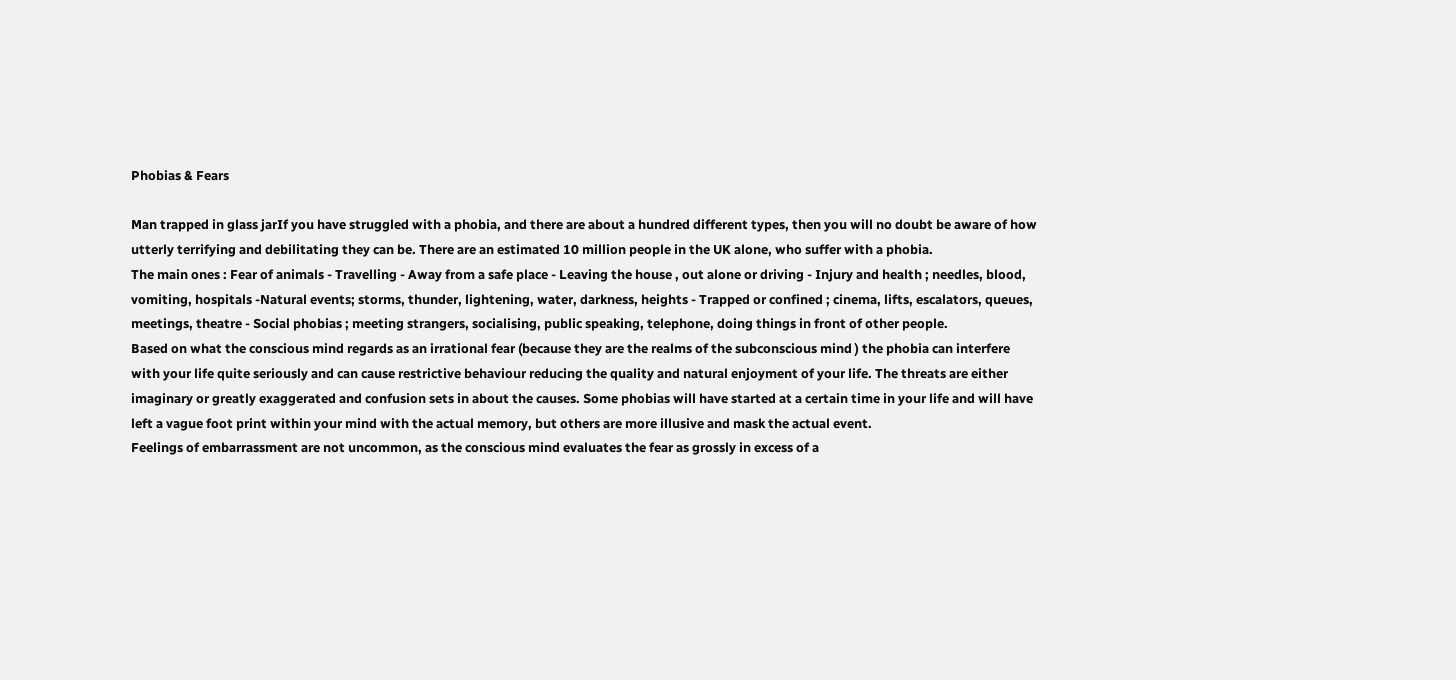Phobias & Fears

Man trapped in glass jarIf you have struggled with a phobia, and there are about a hundred different types, then you will no doubt be aware of how utterly terrifying and debilitating they can be. There are an estimated 10 million people in the UK alone, who suffer with a phobia.
The main ones : Fear of animals - Travelling - Away from a safe place - Leaving the house , out alone or driving - Injury and health ; needles, blood, vomiting, hospitals -Natural events; storms, thunder, lightening, water, darkness, heights - Trapped or confined ; cinema, lifts, escalators, queues, meetings, theatre - Social phobias ; meeting strangers, socialising, public speaking, telephone, doing things in front of other people.
Based on what the conscious mind regards as an irrational fear (because they are the realms of the subconscious mind ) the phobia can interfere with your life quite seriously and can cause restrictive behaviour reducing the quality and natural enjoyment of your life. The threats are either imaginary or greatly exaggerated and confusion sets in about the causes. Some phobias will have started at a certain time in your life and will have left a vague foot print within your mind with the actual memory, but others are more illusive and mask the actual event.
Feelings of embarrassment are not uncommon, as the conscious mind evaluates the fear as grossly in excess of a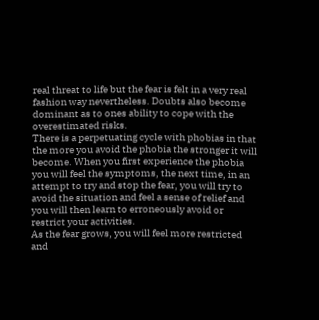real threat to life but the fear is felt in a very real fashion way nevertheless. Doubts also become dominant as to ones ability to cope with the overestimated risks.
There is a perpetuating cycle with phobias in that the more you avoid the phobia the stronger it will become. When you first experience the phobia you will feel the symptoms, the next time, in an attempt to try and stop the fear, you will try to avoid the situation and feel a sense of relief and you will then learn to erroneously avoid or restrict your activities.
As the fear grows, you will feel more restricted and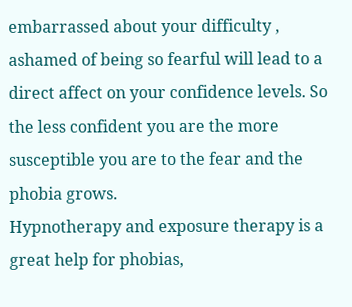embarrassed about your difficulty , ashamed of being so fearful will lead to a direct affect on your confidence levels. So the less confident you are the more susceptible you are to the fear and the phobia grows.
Hypnotherapy and exposure therapy is a great help for phobias,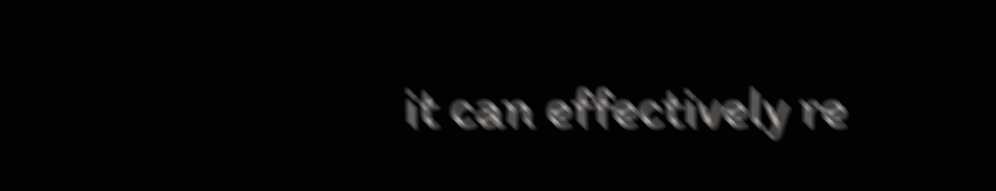it can effectively re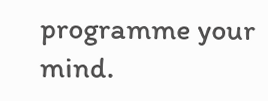programme your mind.